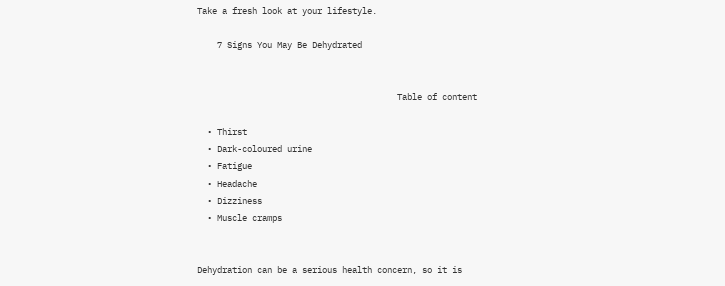Take a fresh look at your lifestyle.

    7 Signs You May Be Dehydrated


                                        Table of content

  • Thirst
  • Dark-coloured urine
  • Fatigue
  • Headache
  • Dizziness
  • Muscle cramps


Dehydration can be a serious health concern, so it is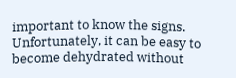important to know the signs. Unfortunately, it can be easy to become dehydrated without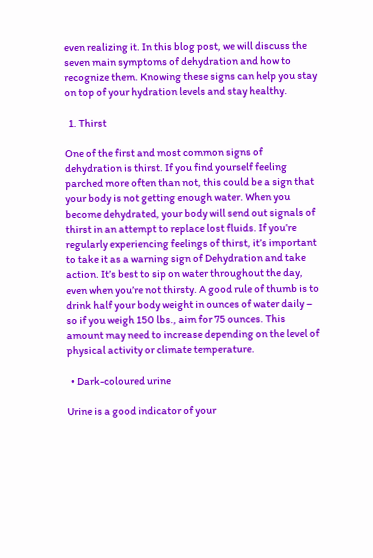even realizing it. In this blog post, we will discuss the seven main symptoms of dehydration and how to recognize them. Knowing these signs can help you stay on top of your hydration levels and stay healthy.

  1. Thirst

One of the first and most common signs of dehydration is thirst. If you find yourself feeling parched more often than not, this could be a sign that your body is not getting enough water. When you become dehydrated, your body will send out signals of thirst in an attempt to replace lost fluids. If you’re regularly experiencing feelings of thirst, it’s important to take it as a warning sign of Dehydration and take action. It’s best to sip on water throughout the day, even when you’re not thirsty. A good rule of thumb is to drink half your body weight in ounces of water daily – so if you weigh 150 lbs., aim for 75 ounces. This amount may need to increase depending on the level of physical activity or climate temperature.

  • Dark-coloured urine

Urine is a good indicator of your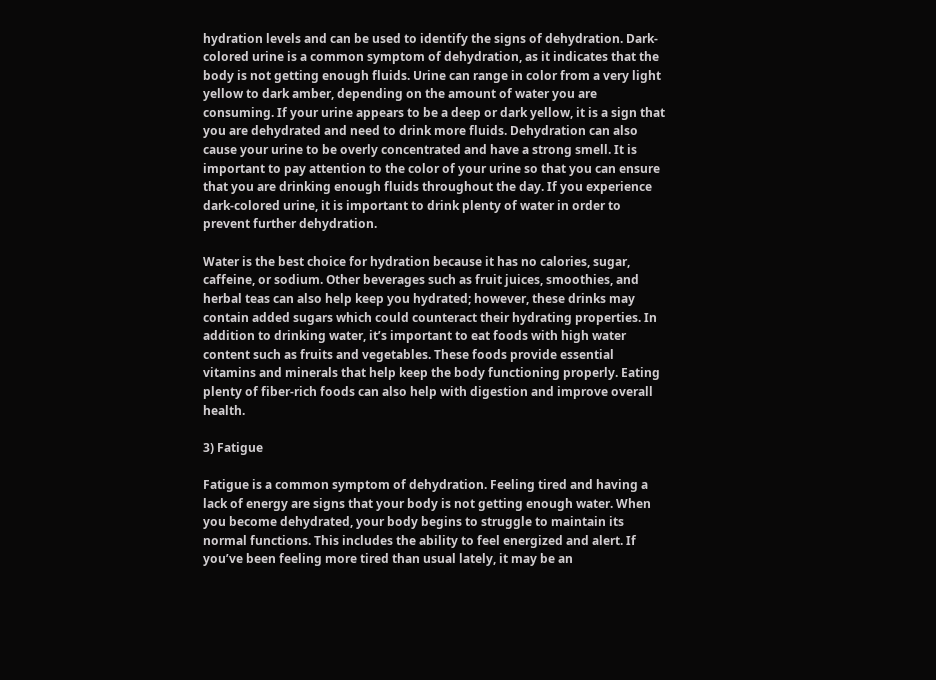hydration levels and can be used to identify the signs of dehydration. Dark-colored urine is a common symptom of dehydration, as it indicates that the body is not getting enough fluids. Urine can range in color from a very light yellow to dark amber, depending on the amount of water you are consuming. If your urine appears to be a deep or dark yellow, it is a sign that you are dehydrated and need to drink more fluids. Dehydration can also cause your urine to be overly concentrated and have a strong smell. It is important to pay attention to the color of your urine so that you can ensure that you are drinking enough fluids throughout the day. If you experience dark-colored urine, it is important to drink plenty of water in order to prevent further dehydration.

Water is the best choice for hydration because it has no calories, sugar, caffeine, or sodium. Other beverages such as fruit juices, smoothies, and herbal teas can also help keep you hydrated; however, these drinks may contain added sugars which could counteract their hydrating properties. In addition to drinking water, it’s important to eat foods with high water content such as fruits and vegetables. These foods provide essential vitamins and minerals that help keep the body functioning properly. Eating plenty of fiber-rich foods can also help with digestion and improve overall health.

3) Fatigue

Fatigue is a common symptom of dehydration. Feeling tired and having a lack of energy are signs that your body is not getting enough water. When you become dehydrated, your body begins to struggle to maintain its normal functions. This includes the ability to feel energized and alert. If you’ve been feeling more tired than usual lately, it may be an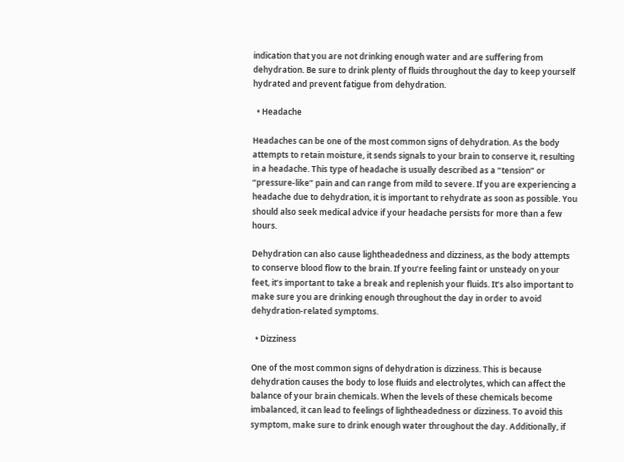indication that you are not drinking enough water and are suffering from dehydration. Be sure to drink plenty of fluids throughout the day to keep yourself hydrated and prevent fatigue from dehydration.

  • Headache

Headaches can be one of the most common signs of dehydration. As the body attempts to retain moisture, it sends signals to your brain to conserve it, resulting in a headache. This type of headache is usually described as a “tension” or “pressure-like” pain and can range from mild to severe. If you are experiencing a headache due to dehydration, it is important to rehydrate as soon as possible. You should also seek medical advice if your headache persists for more than a few hours.

Dehydration can also cause lightheadedness and dizziness, as the body attempts to conserve blood flow to the brain. If you’re feeling faint or unsteady on your feet, it’s important to take a break and replenish your fluids. It’s also important to make sure you are drinking enough throughout the day in order to avoid dehydration-related symptoms.

  • Dizziness

One of the most common signs of dehydration is dizziness. This is because dehydration causes the body to lose fluids and electrolytes, which can affect the balance of your brain chemicals. When the levels of these chemicals become imbalanced, it can lead to feelings of lightheadedness or dizziness. To avoid this symptom, make sure to drink enough water throughout the day. Additionally, if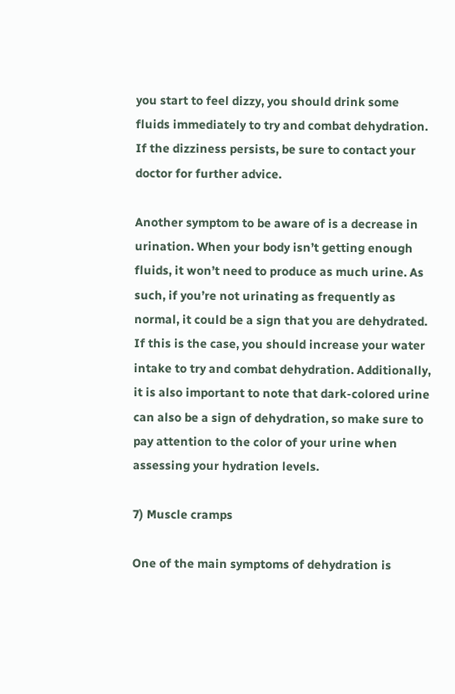you start to feel dizzy, you should drink some fluids immediately to try and combat dehydration. If the dizziness persists, be sure to contact your doctor for further advice.

Another symptom to be aware of is a decrease in urination. When your body isn’t getting enough fluids, it won’t need to produce as much urine. As such, if you’re not urinating as frequently as normal, it could be a sign that you are dehydrated. If this is the case, you should increase your water intake to try and combat dehydration. Additionally, it is also important to note that dark-colored urine can also be a sign of dehydration, so make sure to pay attention to the color of your urine when assessing your hydration levels.

7) Muscle cramps

One of the main symptoms of dehydration is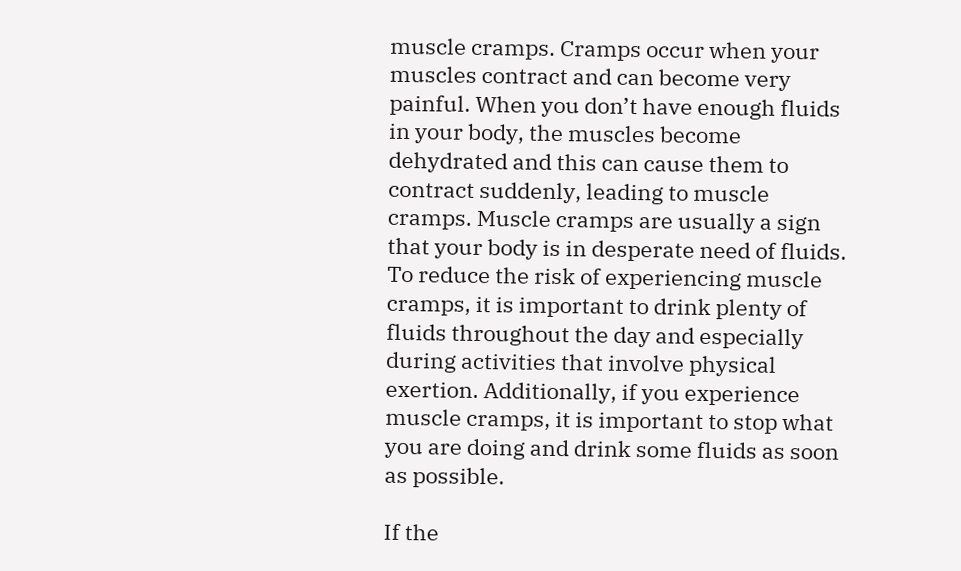muscle cramps. Cramps occur when your muscles contract and can become very painful. When you don’t have enough fluids in your body, the muscles become dehydrated and this can cause them to contract suddenly, leading to muscle cramps. Muscle cramps are usually a sign that your body is in desperate need of fluids. To reduce the risk of experiencing muscle cramps, it is important to drink plenty of fluids throughout the day and especially during activities that involve physical exertion. Additionally, if you experience muscle cramps, it is important to stop what you are doing and drink some fluids as soon as possible.

If the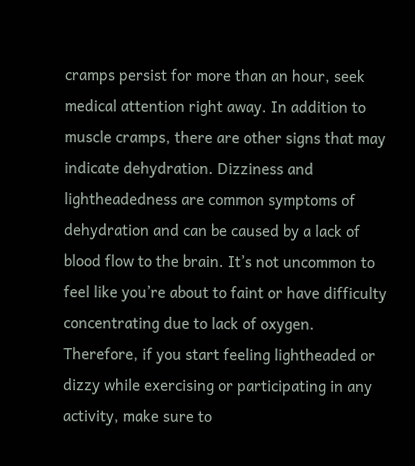cramps persist for more than an hour, seek medical attention right away. In addition to muscle cramps, there are other signs that may indicate dehydration. Dizziness and lightheadedness are common symptoms of dehydration and can be caused by a lack of blood flow to the brain. It’s not uncommon to feel like you’re about to faint or have difficulty concentrating due to lack of oxygen. Therefore, if you start feeling lightheaded or dizzy while exercising or participating in any activity, make sure to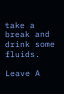take a break and drink some fluids.

Leave A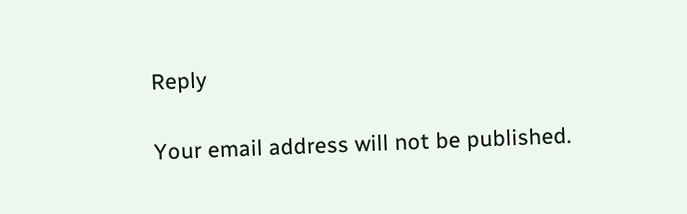Reply

Your email address will not be published.